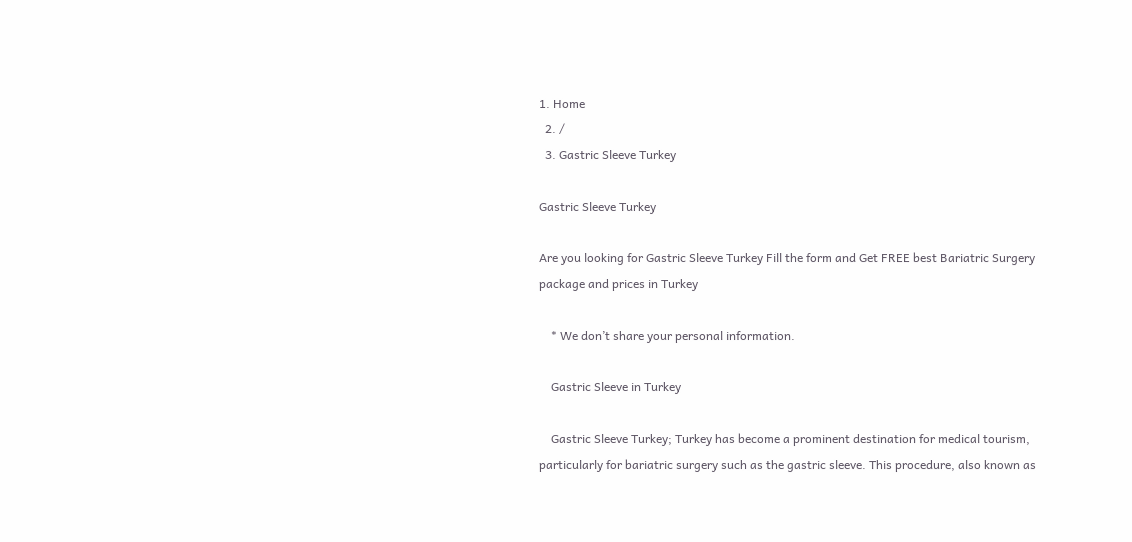1. Home
  2. /
  3. Gastric Sleeve Turkey

Gastric Sleeve Turkey

Are you looking for Gastric Sleeve Turkey Fill the form and Get FREE best Bariatric Surgery package and prices in Turkey

    * We don’t share your personal information.

    Gastric Sleeve in Turkey

    Gastric Sleeve Turkey; Turkey has become a prominent destination for medical tourism, particularly for bariatric surgery such as the gastric sleeve. This procedure, also known as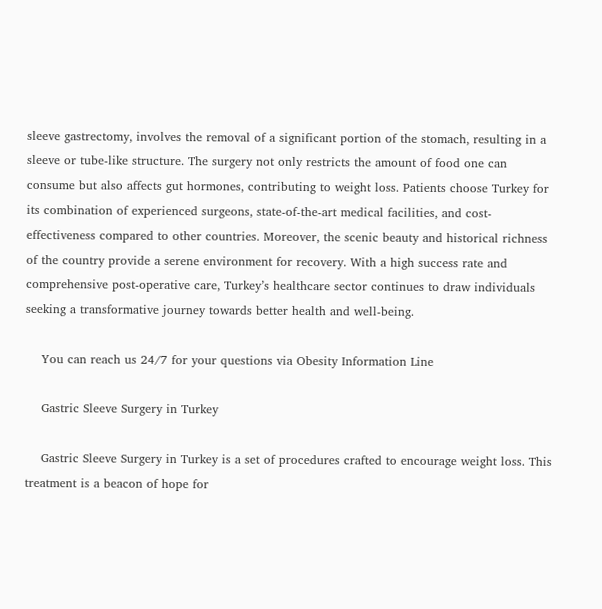sleeve gastrectomy, involves the removal of a significant portion of the stomach, resulting in a sleeve or tube-like structure. The surgery not only restricts the amount of food one can consume but also affects gut hormones, contributing to weight loss. Patients choose Turkey for its combination of experienced surgeons, state-of-the-art medical facilities, and cost-effectiveness compared to other countries. Moreover, the scenic beauty and historical richness of the country provide a serene environment for recovery. With a high success rate and comprehensive post-operative care, Turkey’s healthcare sector continues to draw individuals seeking a transformative journey towards better health and well-being.

    You can reach us 24/7 for your questions via Obesity Information Line

    Gastric Sleeve Surgery in Turkey

    Gastric Sleeve Surgery in Turkey is a set of procedures crafted to encourage weight loss. This treatment is a beacon of hope for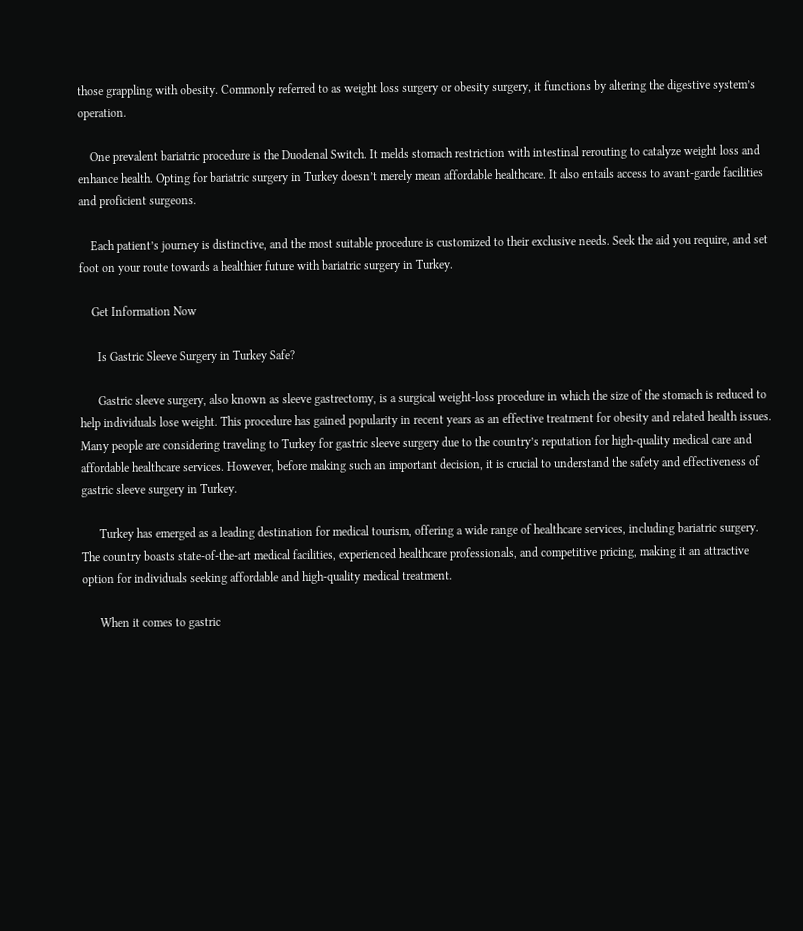those grappling with obesity. Commonly referred to as weight loss surgery or obesity surgery, it functions by altering the digestive system’s operation.

    One prevalent bariatric procedure is the Duodenal Switch. It melds stomach restriction with intestinal rerouting to catalyze weight loss and enhance health. Opting for bariatric surgery in Turkey doesn’t merely mean affordable healthcare. It also entails access to avant-garde facilities and proficient surgeons.

    Each patient’s journey is distinctive, and the most suitable procedure is customized to their exclusive needs. Seek the aid you require, and set foot on your route towards a healthier future with bariatric surgery in Turkey.

    Get Information Now

      Is Gastric Sleeve Surgery in Turkey Safe?

      Gastric sleeve surgery, also known as sleeve gastrectomy, is a surgical weight-loss procedure in which the size of the stomach is reduced to help individuals lose weight. This procedure has gained popularity in recent years as an effective treatment for obesity and related health issues. Many people are considering traveling to Turkey for gastric sleeve surgery due to the country’s reputation for high-quality medical care and affordable healthcare services. However, before making such an important decision, it is crucial to understand the safety and effectiveness of gastric sleeve surgery in Turkey.

      Turkey has emerged as a leading destination for medical tourism, offering a wide range of healthcare services, including bariatric surgery. The country boasts state-of-the-art medical facilities, experienced healthcare professionals, and competitive pricing, making it an attractive option for individuals seeking affordable and high-quality medical treatment.

      When it comes to gastric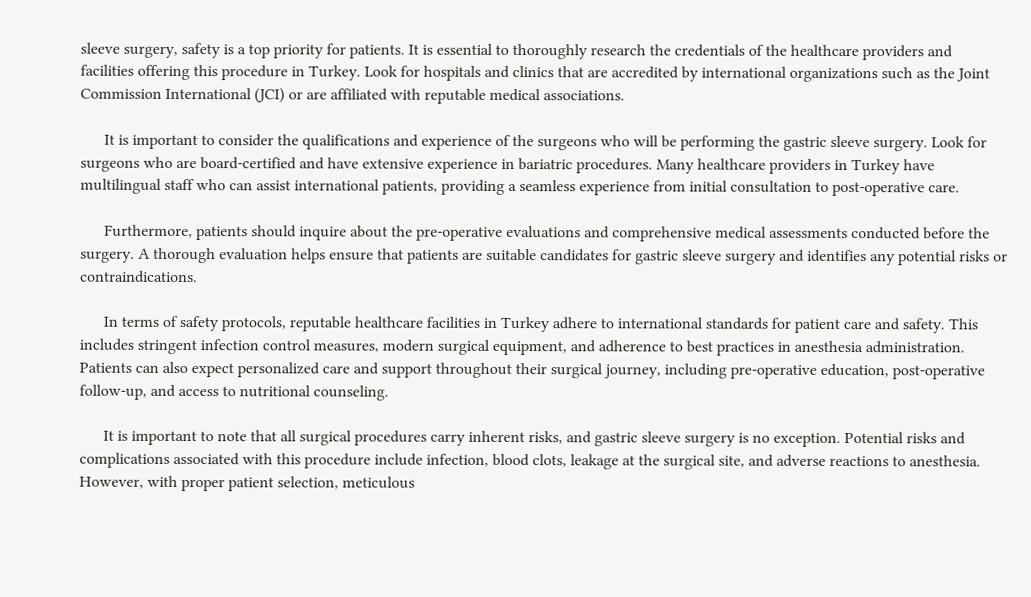sleeve surgery, safety is a top priority for patients. It is essential to thoroughly research the credentials of the healthcare providers and facilities offering this procedure in Turkey. Look for hospitals and clinics that are accredited by international organizations such as the Joint Commission International (JCI) or are affiliated with reputable medical associations.

      It is important to consider the qualifications and experience of the surgeons who will be performing the gastric sleeve surgery. Look for surgeons who are board-certified and have extensive experience in bariatric procedures. Many healthcare providers in Turkey have multilingual staff who can assist international patients, providing a seamless experience from initial consultation to post-operative care.

      Furthermore, patients should inquire about the pre-operative evaluations and comprehensive medical assessments conducted before the surgery. A thorough evaluation helps ensure that patients are suitable candidates for gastric sleeve surgery and identifies any potential risks or contraindications.

      In terms of safety protocols, reputable healthcare facilities in Turkey adhere to international standards for patient care and safety. This includes stringent infection control measures, modern surgical equipment, and adherence to best practices in anesthesia administration. Patients can also expect personalized care and support throughout their surgical journey, including pre-operative education, post-operative follow-up, and access to nutritional counseling.

      It is important to note that all surgical procedures carry inherent risks, and gastric sleeve surgery is no exception. Potential risks and complications associated with this procedure include infection, blood clots, leakage at the surgical site, and adverse reactions to anesthesia. However, with proper patient selection, meticulous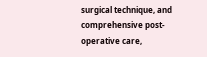surgical technique, and comprehensive post-operative care,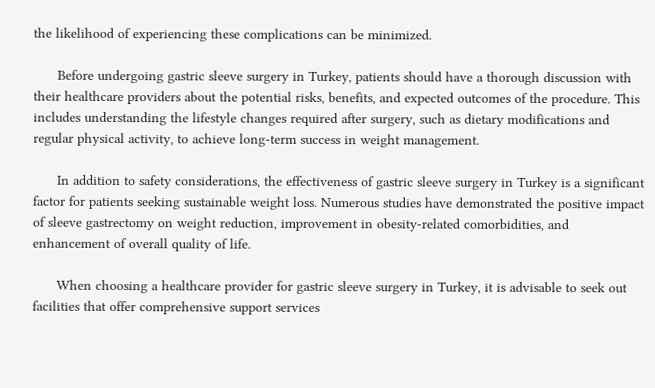the likelihood of experiencing these complications can be minimized.

      Before undergoing gastric sleeve surgery in Turkey, patients should have a thorough discussion with their healthcare providers about the potential risks, benefits, and expected outcomes of the procedure. This includes understanding the lifestyle changes required after surgery, such as dietary modifications and regular physical activity, to achieve long-term success in weight management.

      In addition to safety considerations, the effectiveness of gastric sleeve surgery in Turkey is a significant factor for patients seeking sustainable weight loss. Numerous studies have demonstrated the positive impact of sleeve gastrectomy on weight reduction, improvement in obesity-related comorbidities, and enhancement of overall quality of life.

      When choosing a healthcare provider for gastric sleeve surgery in Turkey, it is advisable to seek out facilities that offer comprehensive support services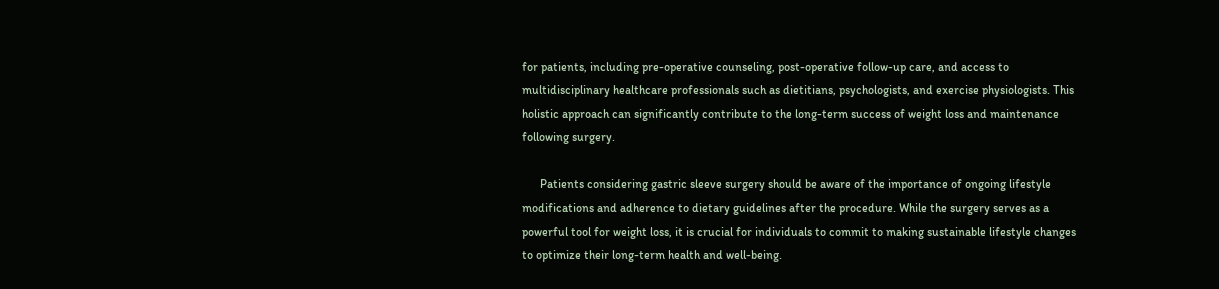for patients, including pre-operative counseling, post-operative follow-up care, and access to multidisciplinary healthcare professionals such as dietitians, psychologists, and exercise physiologists. This holistic approach can significantly contribute to the long-term success of weight loss and maintenance following surgery.

      Patients considering gastric sleeve surgery should be aware of the importance of ongoing lifestyle modifications and adherence to dietary guidelines after the procedure. While the surgery serves as a powerful tool for weight loss, it is crucial for individuals to commit to making sustainable lifestyle changes to optimize their long-term health and well-being.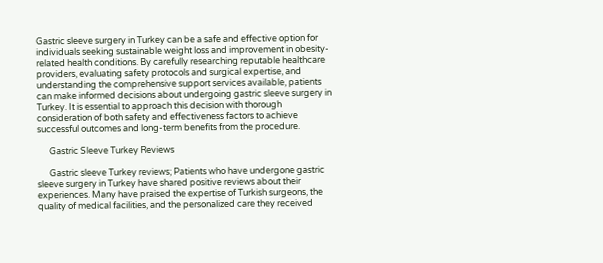Gastric sleeve surgery in Turkey can be a safe and effective option for individuals seeking sustainable weight loss and improvement in obesity-related health conditions. By carefully researching reputable healthcare providers, evaluating safety protocols and surgical expertise, and understanding the comprehensive support services available, patients can make informed decisions about undergoing gastric sleeve surgery in Turkey. It is essential to approach this decision with thorough consideration of both safety and effectiveness factors to achieve successful outcomes and long-term benefits from the procedure.

      Gastric Sleeve Turkey Reviews

      Gastric sleeve Turkey reviews; Patients who have undergone gastric sleeve surgery in Turkey have shared positive reviews about their experiences. Many have praised the expertise of Turkish surgeons, the quality of medical facilities, and the personalized care they received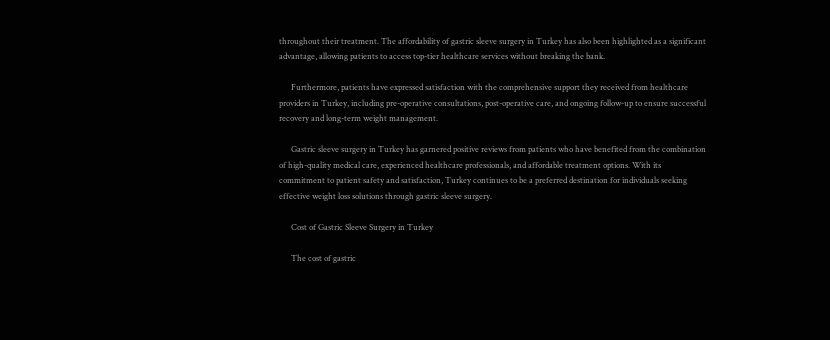throughout their treatment. The affordability of gastric sleeve surgery in Turkey has also been highlighted as a significant advantage, allowing patients to access top-tier healthcare services without breaking the bank.

      Furthermore, patients have expressed satisfaction with the comprehensive support they received from healthcare providers in Turkey, including pre-operative consultations, post-operative care, and ongoing follow-up to ensure successful recovery and long-term weight management.

      Gastric sleeve surgery in Turkey has garnered positive reviews from patients who have benefited from the combination of high-quality medical care, experienced healthcare professionals, and affordable treatment options. With its commitment to patient safety and satisfaction, Turkey continues to be a preferred destination for individuals seeking effective weight loss solutions through gastric sleeve surgery.

      Cost of Gastric Sleeve Surgery in Turkey

      The cost of gastric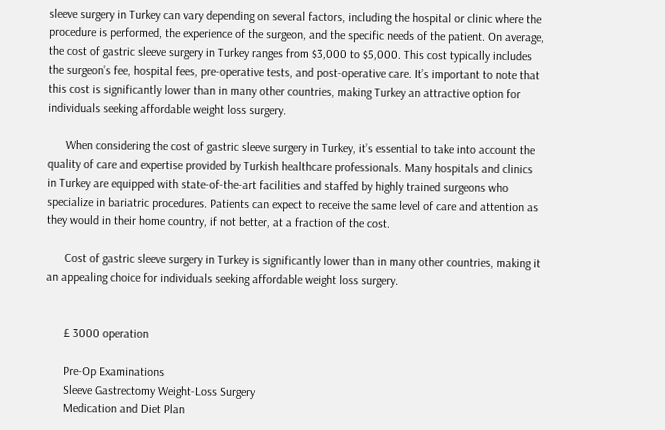sleeve surgery in Turkey can vary depending on several factors, including the hospital or clinic where the procedure is performed, the experience of the surgeon, and the specific needs of the patient. On average, the cost of gastric sleeve surgery in Turkey ranges from $3,000 to $5,000. This cost typically includes the surgeon’s fee, hospital fees, pre-operative tests, and post-operative care. It’s important to note that this cost is significantly lower than in many other countries, making Turkey an attractive option for individuals seeking affordable weight loss surgery.

      When considering the cost of gastric sleeve surgery in Turkey, it’s essential to take into account the quality of care and expertise provided by Turkish healthcare professionals. Many hospitals and clinics in Turkey are equipped with state-of-the-art facilities and staffed by highly trained surgeons who specialize in bariatric procedures. Patients can expect to receive the same level of care and attention as they would in their home country, if not better, at a fraction of the cost.

      Cost of gastric sleeve surgery in Turkey is significantly lower than in many other countries, making it an appealing choice for individuals seeking affordable weight loss surgery.


      £ 3000 operation

      Pre-Op Examinations
      Sleeve Gastrectomy Weight-Loss Surgery
      Medication and Diet Plan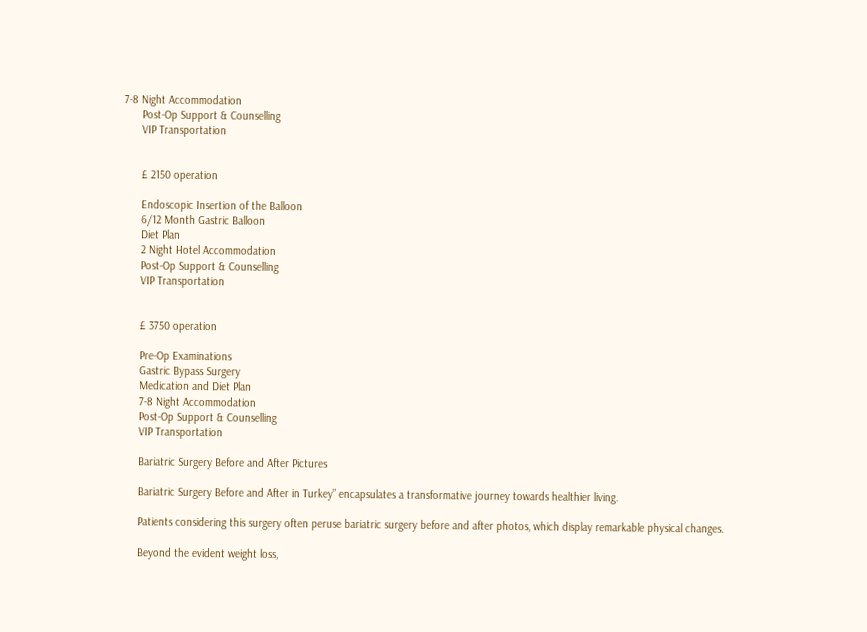7-8 Night Accommodation
      Post-Op Support & Counselling
      VIP Transportation


      £ 2150 operation

      Endoscopic Insertion of the Balloon
      6/12 Month Gastric Balloon
      Diet Plan
      2 Night Hotel Accommodation
      Post-Op Support & Counselling
      VIP Transportation


      £ 3750 operation

      Pre-Op Examinations
      Gastric Bypass Surgery
      Medication and Diet Plan
      7-8 Night Accommodation
      Post-Op Support & Counselling
      VIP Transportation

      Bariatric Surgery Before and After Pictures

      Bariatric Surgery Before and After in Turkey” encapsulates a transformative journey towards healthier living.

      Patients considering this surgery often peruse bariatric surgery before and after photos, which display remarkable physical changes.

      Beyond the evident weight loss,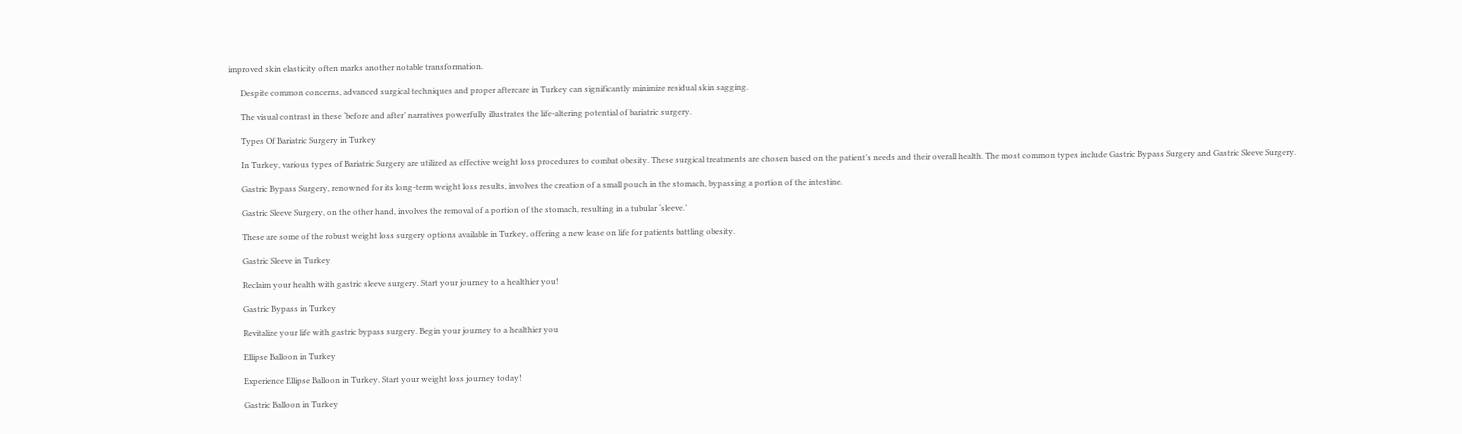improved skin elasticity often marks another notable transformation.

      Despite common concerns, advanced surgical techniques and proper aftercare in Turkey can significantly minimize residual skin sagging.

      The visual contrast in these ‘before and after’ narratives powerfully illustrates the life-altering potential of bariatric surgery.

      Types Of Bariatric Surgery in Turkey

      In Turkey, various types of Bariatric Surgery are utilized as effective weight loss procedures to combat obesity. These surgical treatments are chosen based on the patient’s needs and their overall health. The most common types include Gastric Bypass Surgery and Gastric Sleeve Surgery.

      Gastric Bypass Surgery, renowned for its long-term weight loss results, involves the creation of a small pouch in the stomach, bypassing a portion of the intestine.

      Gastric Sleeve Surgery, on the other hand, involves the removal of a portion of the stomach, resulting in a tubular ‘sleeve.’

      These are some of the robust weight loss surgery options available in Turkey, offering a new lease on life for patients battling obesity.

      Gastric Sleeve in Turkey

      Reclaim your health with gastric sleeve surgery. Start your journey to a healthier you!

      Gastric Bypass in Turkey

      Revitalize your life with gastric bypass surgery. Begin your journey to a healthier you

      Ellipse Balloon in Turkey

      Experience Ellipse Balloon in Turkey. Start your weight loss journey today!

      Gastric Balloon in Turkey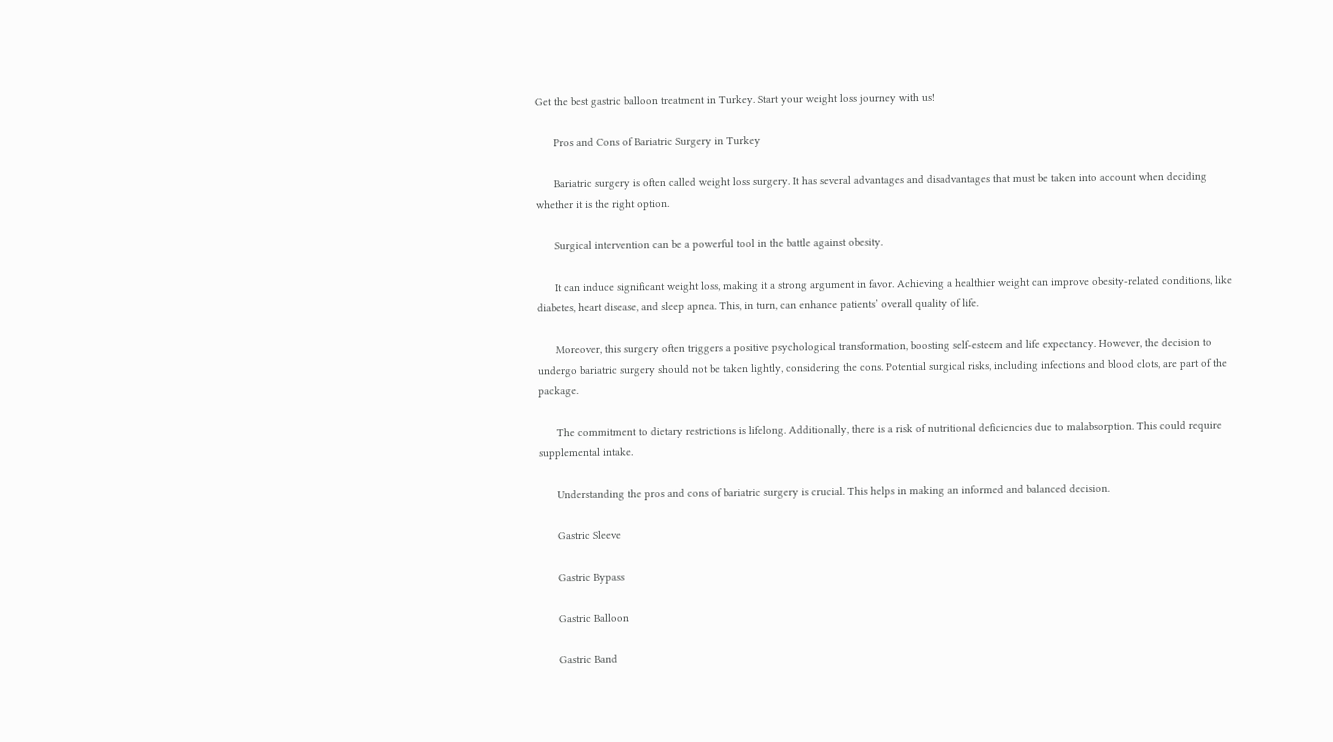Get the best gastric balloon treatment in Turkey. Start your weight loss journey with us!

      Pros and Cons of Bariatric Surgery in Turkey

      Bariatric surgery is often called weight loss surgery. It has several advantages and disadvantages that must be taken into account when deciding whether it is the right option.

      Surgical intervention can be a powerful tool in the battle against obesity.

      It can induce significant weight loss, making it a strong argument in favor. Achieving a healthier weight can improve obesity-related conditions, like diabetes, heart disease, and sleep apnea. This, in turn, can enhance patients’ overall quality of life.

      Moreover, this surgery often triggers a positive psychological transformation, boosting self-esteem and life expectancy. However, the decision to undergo bariatric surgery should not be taken lightly, considering the cons. Potential surgical risks, including infections and blood clots, are part of the package.

      The commitment to dietary restrictions is lifelong. Additionally, there is a risk of nutritional deficiencies due to malabsorption. This could require supplemental intake.

      Understanding the pros and cons of bariatric surgery is crucial. This helps in making an informed and balanced decision.

      Gastric Sleeve

      Gastric Bypass

      Gastric Balloon

      Gastric Band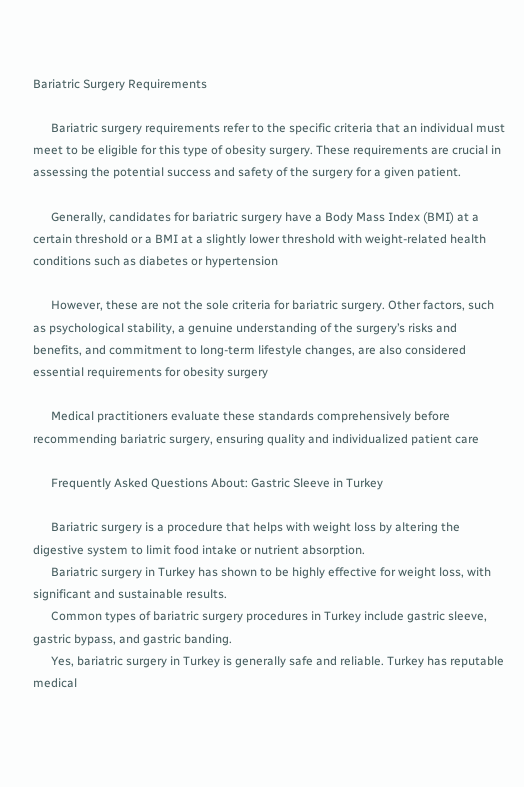Bariatric Surgery Requirements

      Bariatric surgery requirements refer to the specific criteria that an individual must meet to be eligible for this type of obesity surgery. These requirements are crucial in assessing the potential success and safety of the surgery for a given patient.

      Generally, candidates for bariatric surgery have a Body Mass Index (BMI) at a certain threshold or a BMI at a slightly lower threshold with weight-related health conditions such as diabetes or hypertension

      However, these are not the sole criteria for bariatric surgery. Other factors, such as psychological stability, a genuine understanding of the surgery’s risks and benefits, and commitment to long-term lifestyle changes, are also considered essential requirements for obesity surgery

      Medical practitioners evaluate these standards comprehensively before recommending bariatric surgery, ensuring quality and individualized patient care

      Frequently Asked Questions About: Gastric Sleeve in Turkey

      Bariatric surgery is a procedure that helps with weight loss by altering the digestive system to limit food intake or nutrient absorption.
      Bariatric surgery in Turkey has shown to be highly effective for weight loss, with significant and sustainable results.
      Common types of bariatric surgery procedures in Turkey include gastric sleeve, gastric bypass, and gastric banding.
      Yes, bariatric surgery in Turkey is generally safe and reliable. Turkey has reputable medical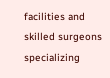facilities and skilled surgeons specializing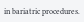in bariatric procedures.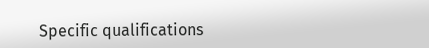Specific qualifications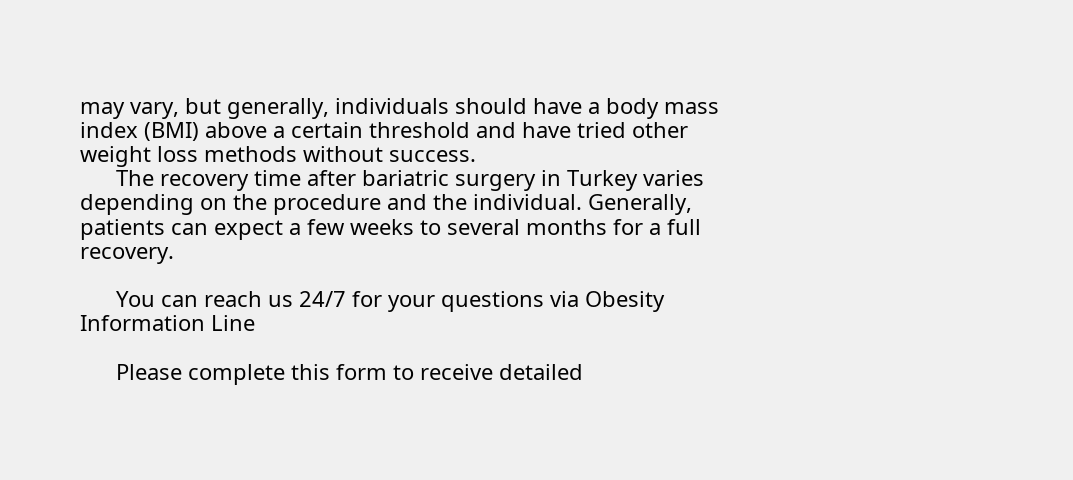may vary, but generally, individuals should have a body mass index (BMI) above a certain threshold and have tried other weight loss methods without success.
      The recovery time after bariatric surgery in Turkey varies depending on the procedure and the individual. Generally, patients can expect a few weeks to several months for a full recovery.

      You can reach us 24/7 for your questions via Obesity Information Line

      Please complete this form to receive detailed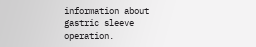information about gastric sleeve operation.